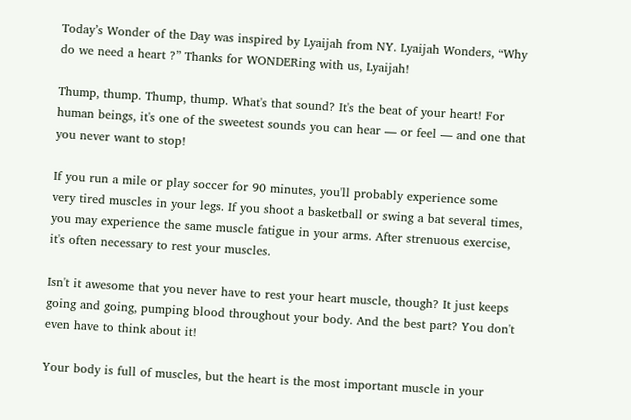Today’s Wonder of the Day was inspired by Lyaijah from NY. Lyaijah Wonders, “Why do we need a heart ?” Thanks for WONDERing with us, Lyaijah!

Thump, thump. Thump, thump. What's that sound? It's the beat of your heart! For human beings, it's one of the sweetest sounds you can hear — or feel — and one that you never want to stop!

If you run a mile or play soccer for 90 minutes, you'll probably experience some very tired muscles in your legs. If you shoot a basketball or swing a bat several times, you may experience the same muscle fatigue in your arms. After strenuous exercise, it's often necessary to rest your muscles.

Isn't it awesome that you never have to rest your heart muscle, though? It just keeps going and going, pumping blood throughout your body. And the best part? You don't even have to think about it!

Your body is full of muscles, but the heart is the most important muscle in your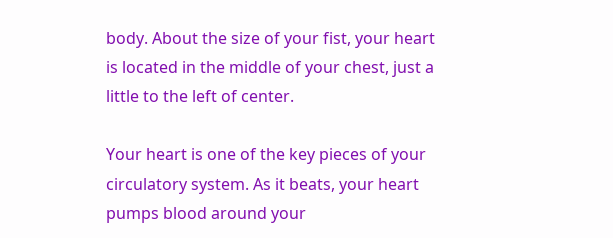body. About the size of your fist, your heart is located in the middle of your chest, just a little to the left of center.

Your heart is one of the key pieces of your circulatory system. As it beats, your heart pumps blood around your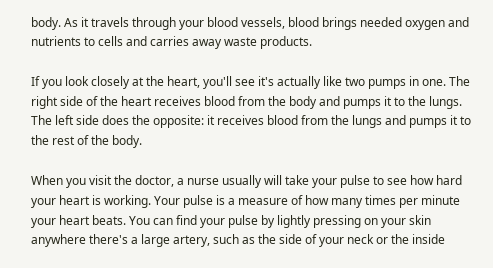body. As it travels through your blood vessels, blood brings needed oxygen and nutrients to cells and carries away waste products.

If you look closely at the heart, you'll see it's actually like two pumps in one. The right side of the heart receives blood from the body and pumps it to the lungs. The left side does the opposite: it receives blood from the lungs and pumps it to the rest of the body.

When you visit the doctor, a nurse usually will take your pulse to see how hard your heart is working. Your pulse is a measure of how many times per minute your heart beats. You can find your pulse by lightly pressing on your skin anywhere there's a large artery, such as the side of your neck or the inside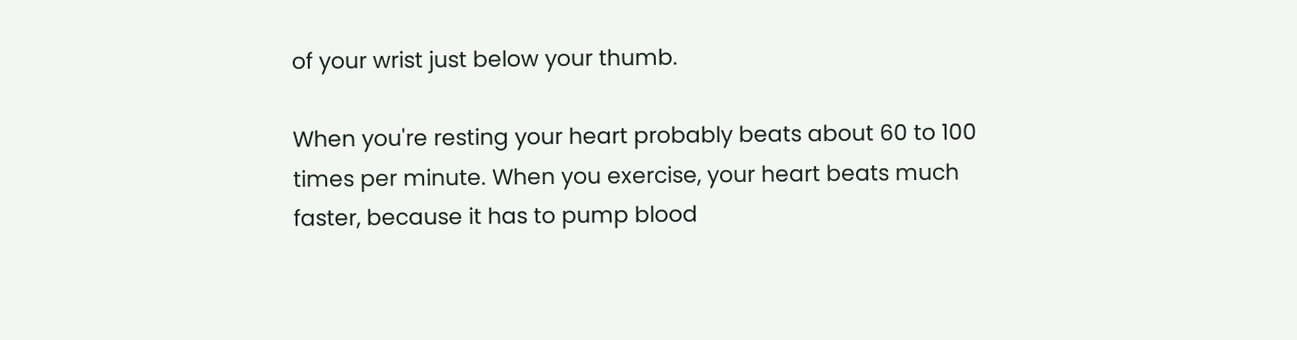of your wrist just below your thumb.

When you're resting your heart probably beats about 60 to 100 times per minute. When you exercise, your heart beats much faster, because it has to pump blood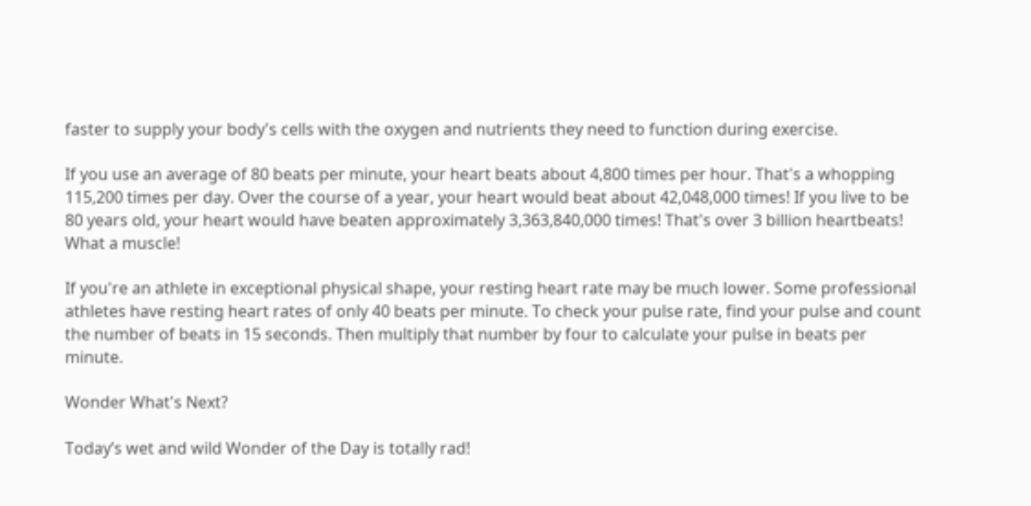faster to supply your body's cells with the oxygen and nutrients they need to function during exercise.

If you use an average of 80 beats per minute, your heart beats about 4,800 times per hour. That's a whopping 115,200 times per day. Over the course of a year, your heart would beat about 42,048,000 times! If you live to be 80 years old, your heart would have beaten approximately 3,363,840,000 times! That's over 3 billion heartbeats! What a muscle!

If you're an athlete in exceptional physical shape, your resting heart rate may be much lower. Some professional athletes have resting heart rates of only 40 beats per minute. To check your pulse rate, find your pulse and count the number of beats in 15 seconds. Then multiply that number by four to calculate your pulse in beats per minute.

Wonder What's Next?

Today’s wet and wild Wonder of the Day is totally rad!